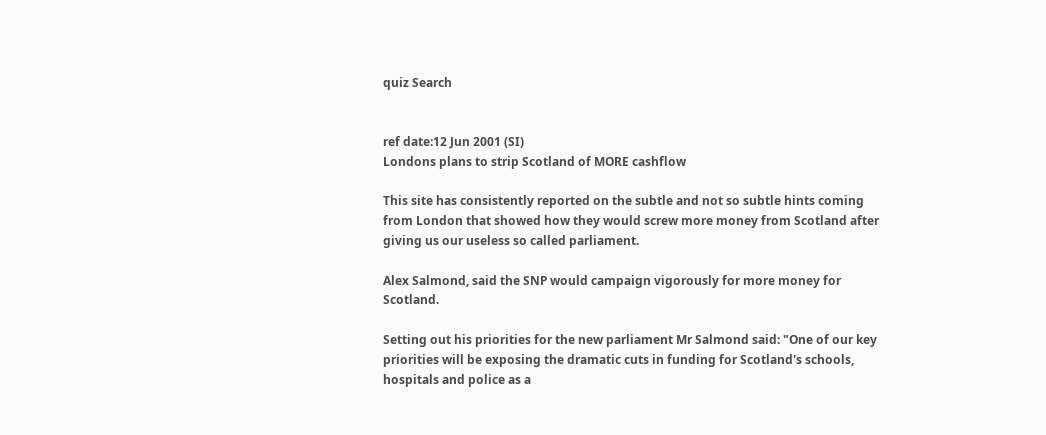quiz Search


ref date:12 Jun 2001 (SI)
Londons plans to strip Scotland of MORE cashflow

This site has consistently reported on the subtle and not so subtle hints coming from London that showed how they would screw more money from Scotland after giving us our useless so called parliament.

Alex Salmond, said the SNP would campaign vigorously for more money for Scotland.

Setting out his priorities for the new parliament Mr Salmond said: "One of our key priorities will be exposing the dramatic cuts in funding for Scotland's schools, hospitals and police as a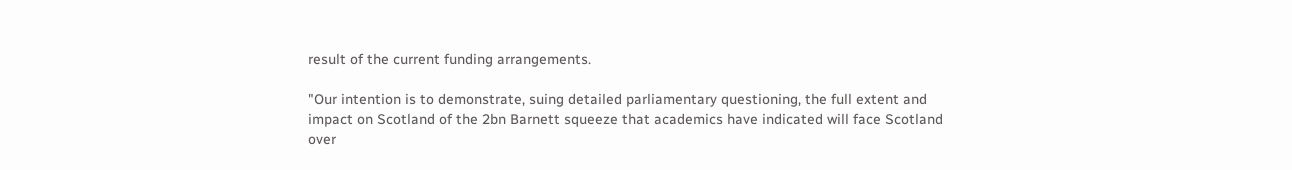result of the current funding arrangements.

"Our intention is to demonstrate, suing detailed parliamentary questioning, the full extent and impact on Scotland of the 2bn Barnett squeeze that academics have indicated will face Scotland over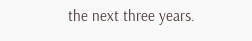the next three years.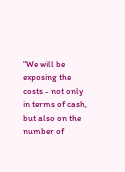"We will be exposing the costs - not only in terms of cash, but also on the number of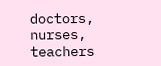doctors, nurses, teachers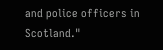and police officers in Scotland."